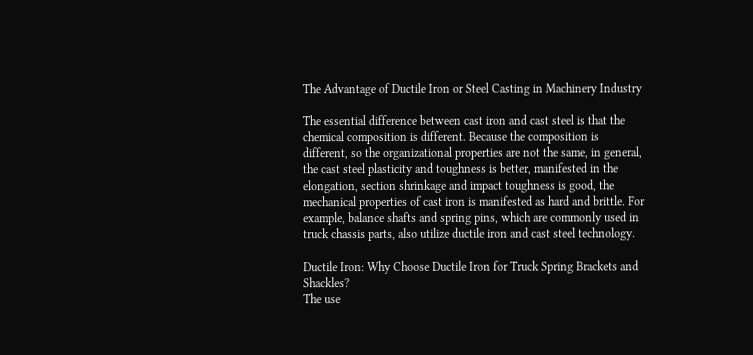The Advantage of Ductile Iron or Steel Casting in Machinery Industry

The essential difference between cast iron and cast steel is that the chemical composition is different. Because the composition is different, so the organizational properties are not the same, in general, the cast steel plasticity and toughness is better, manifested in the elongation, section shrinkage and impact toughness is good, the mechanical properties of cast iron is manifested as hard and brittle. For example, balance shafts and spring pins, which are commonly used in truck chassis parts, also utilize ductile iron and cast steel technology.

Ductile Iron: Why Choose Ductile Iron for Truck Spring Brackets and Shackles?
The use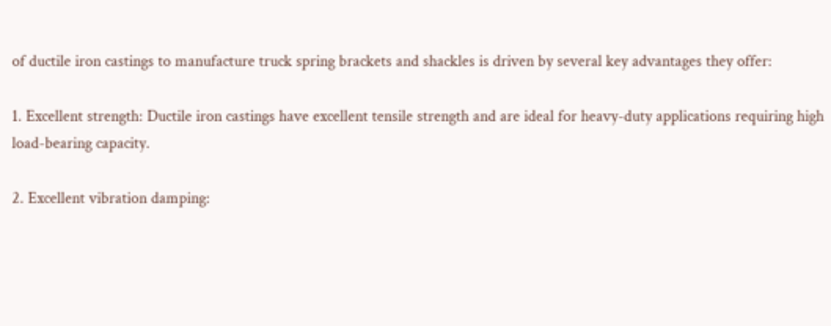of ductile iron castings to manufacture truck spring brackets and shackles is driven by several key advantages they offer:

1. Excellent strength: Ductile iron castings have excellent tensile strength and are ideal for heavy-duty applications requiring high load-bearing capacity.

2. Excellent vibration damping: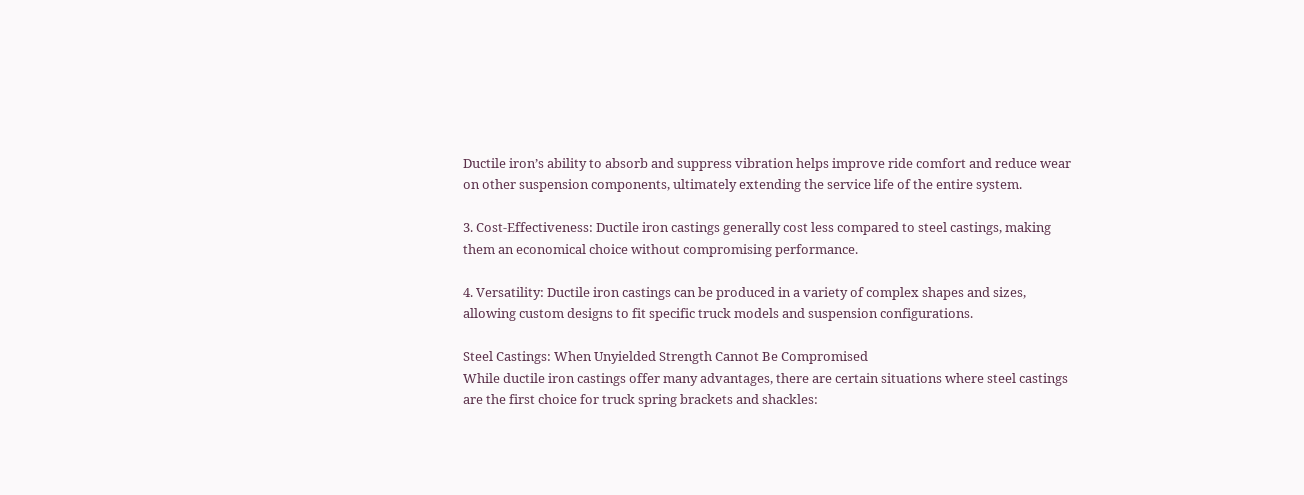Ductile iron’s ability to absorb and suppress vibration helps improve ride comfort and reduce wear on other suspension components, ultimately extending the service life of the entire system.

3. Cost-Effectiveness: Ductile iron castings generally cost less compared to steel castings, making them an economical choice without compromising performance.

4. Versatility: Ductile iron castings can be produced in a variety of complex shapes and sizes, allowing custom designs to fit specific truck models and suspension configurations.

Steel Castings: When Unyielded Strength Cannot Be Compromised
While ductile iron castings offer many advantages, there are certain situations where steel castings are the first choice for truck spring brackets and shackles: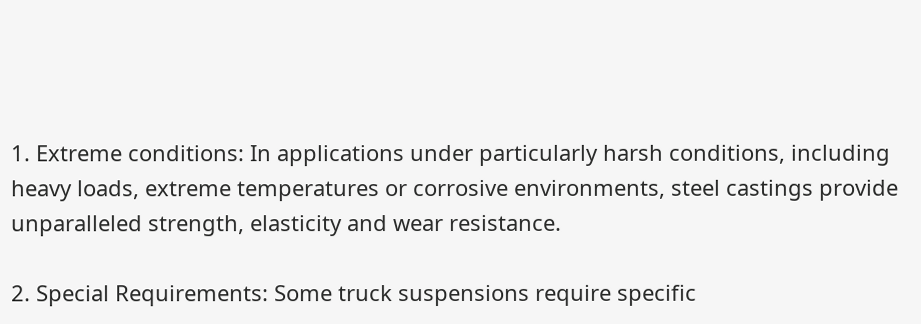1. Extreme conditions: In applications under particularly harsh conditions, including heavy loads, extreme temperatures or corrosive environments, steel castings provide unparalleled strength, elasticity and wear resistance.

2. Special Requirements: Some truck suspensions require specific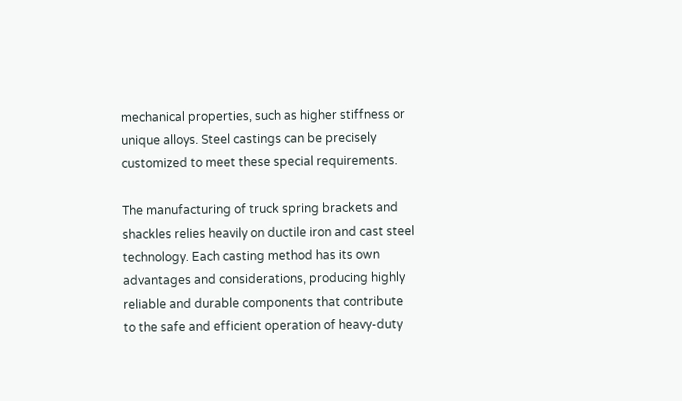mechanical properties, such as higher stiffness or unique alloys. Steel castings can be precisely customized to meet these special requirements.

The manufacturing of truck spring brackets and shackles relies heavily on ductile iron and cast steel technology. Each casting method has its own advantages and considerations, producing highly reliable and durable components that contribute to the safe and efficient operation of heavy-duty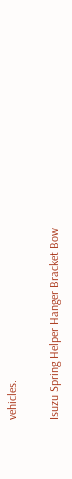vehicles.

Isuzu Spring Helper Hanger Bracket Bow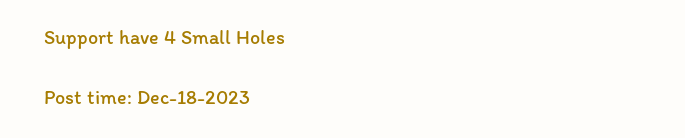Support have 4 Small Holes

Post time: Dec-18-2023